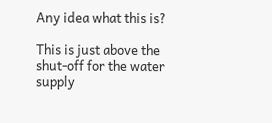Any idea what this is?

This is just above the shut-off for the water supply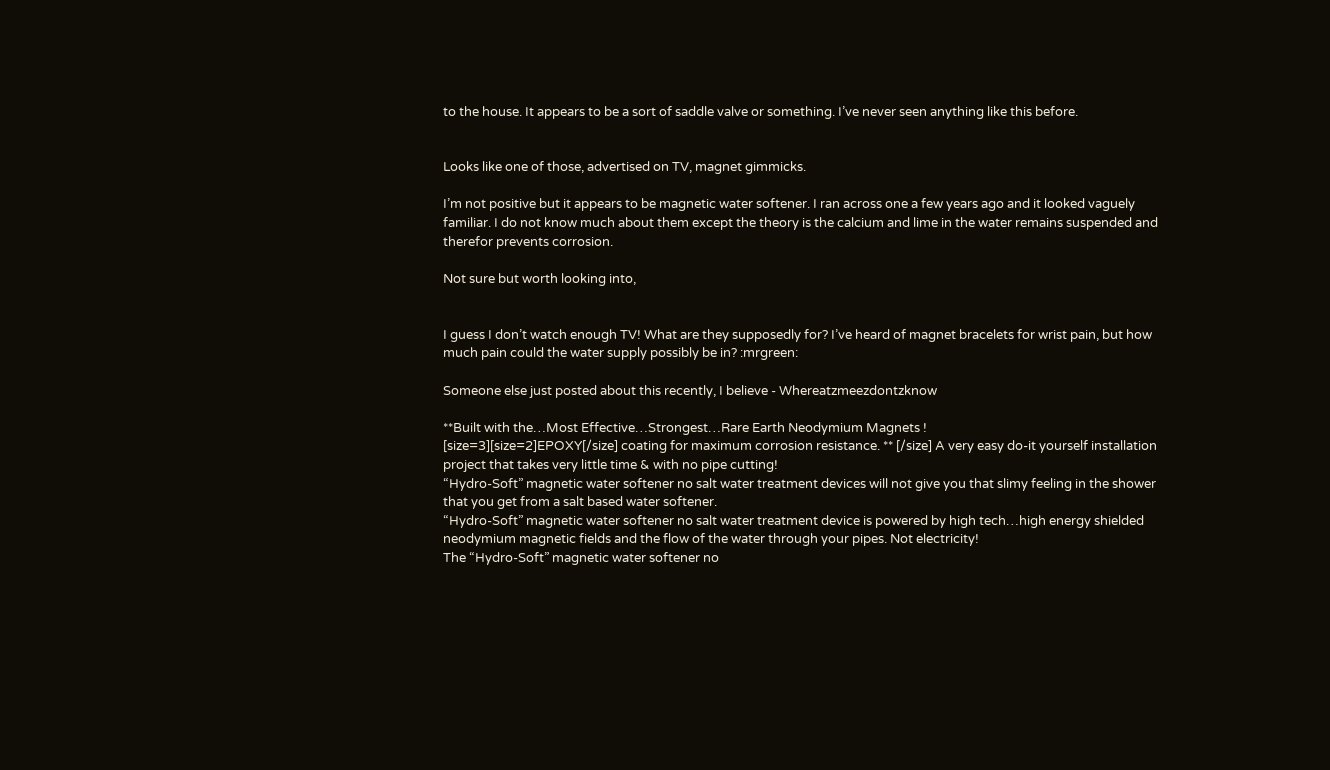to the house. It appears to be a sort of saddle valve or something. I’ve never seen anything like this before.


Looks like one of those, advertised on TV, magnet gimmicks.

I’m not positive but it appears to be magnetic water softener. I ran across one a few years ago and it looked vaguely familiar. I do not know much about them except the theory is the calcium and lime in the water remains suspended and therefor prevents corrosion.

Not sure but worth looking into,


I guess I don’t watch enough TV! What are they supposedly for? I’ve heard of magnet bracelets for wrist pain, but how much pain could the water supply possibly be in? :mrgreen:

Someone else just posted about this recently, I believe - Whereatzmeezdontzknow

**Built with the…Most Effective…Strongest…Rare Earth Neodymium Magnets !
[size=3][size=2]EPOXY[/size] coating for maximum corrosion resistance. ** [/size] A very easy do-it yourself installation project that takes very little time & with no pipe cutting!
“Hydro-Soft” magnetic water softener no salt water treatment devices will not give you that slimy feeling in the shower that you get from a salt based water softener.
“Hydro-Soft” magnetic water softener no salt water treatment device is powered by high tech…high energy shielded neodymium magnetic fields and the flow of the water through your pipes. Not electricity!
The “Hydro-Soft” magnetic water softener no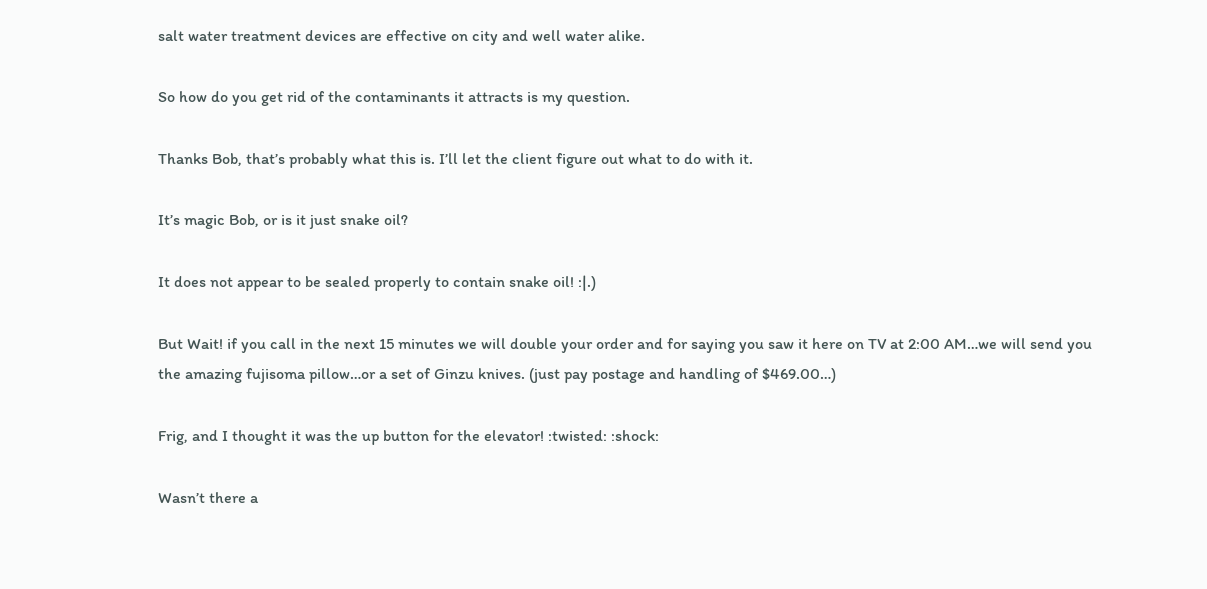salt water treatment devices are effective on city and well water alike.

So how do you get rid of the contaminants it attracts is my question.

Thanks Bob, that’s probably what this is. I’ll let the client figure out what to do with it.

It’s magic Bob, or is it just snake oil?

It does not appear to be sealed properly to contain snake oil! :|.)

But Wait! if you call in the next 15 minutes we will double your order and for saying you saw it here on TV at 2:00 AM…we will send you the amazing fujisoma pillow…or a set of Ginzu knives. (just pay postage and handling of $469.00…)

Frig, and I thought it was the up button for the elevator! :twisted: :shock:

Wasn’t there a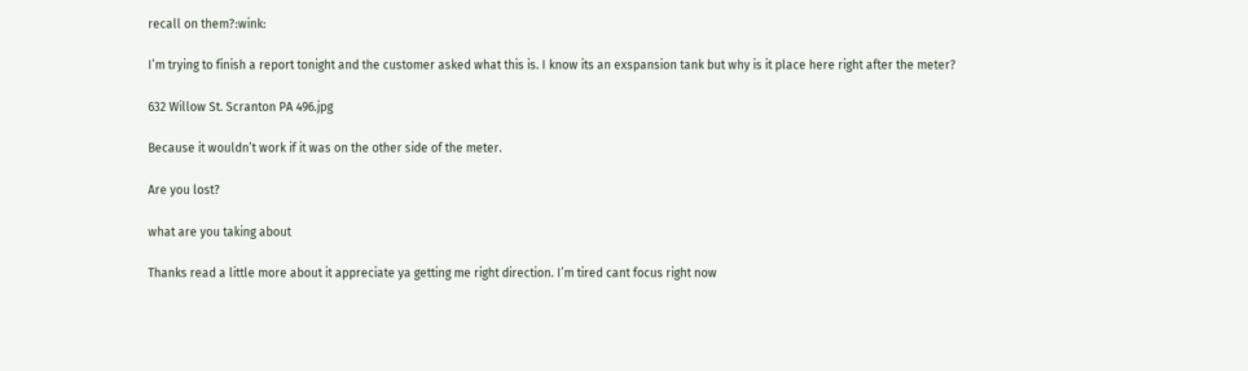recall on them?:wink:

I’m trying to finish a report tonight and the customer asked what this is. I know its an exspansion tank but why is it place here right after the meter?

632 Willow St. Scranton PA 496.jpg

Because it wouldn’t work if it was on the other side of the meter.

Are you lost?

what are you taking about

Thanks read a little more about it appreciate ya getting me right direction. I’m tired cant focus right now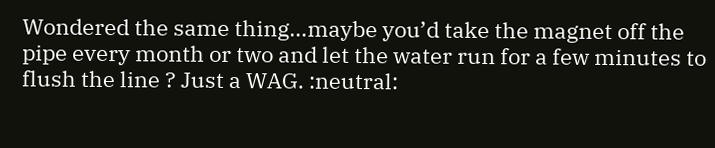Wondered the same thing…maybe you’d take the magnet off the pipe every month or two and let the water run for a few minutes to flush the line ? Just a WAG. :neutral: